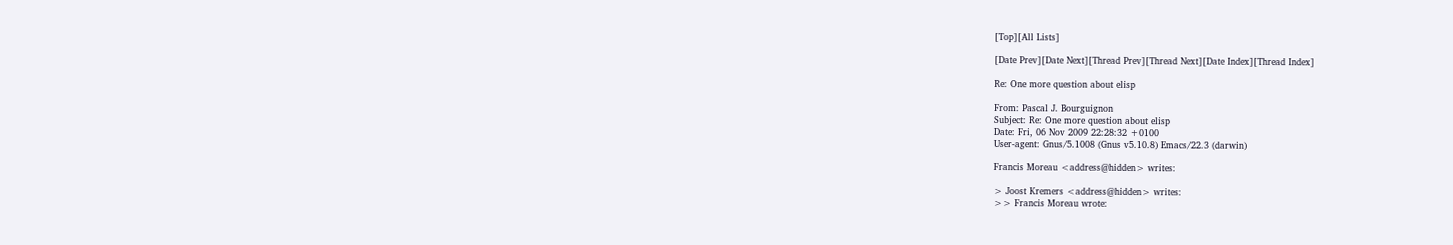[Top][All Lists]

[Date Prev][Date Next][Thread Prev][Thread Next][Date Index][Thread Index]

Re: One more question about elisp

From: Pascal J. Bourguignon
Subject: Re: One more question about elisp
Date: Fri, 06 Nov 2009 22:28:32 +0100
User-agent: Gnus/5.1008 (Gnus v5.10.8) Emacs/22.3 (darwin)

Francis Moreau <address@hidden> writes:

> Joost Kremers <address@hidden> writes:
>> Francis Moreau wrote: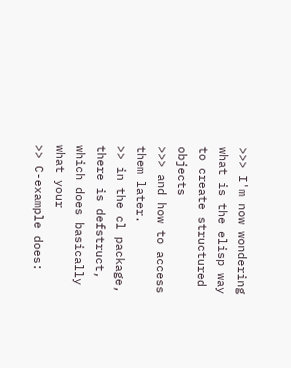>>> I'm now wondering what is the elisp way to create structured objects
>>> and how to access them later.
>> in the cl package, there is defstruct, which does basically what your
>> C-example does: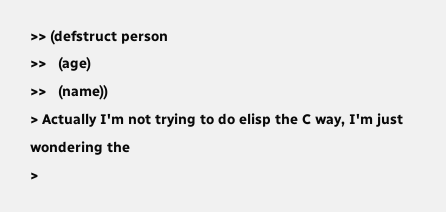>> (defstruct person
>>   (age)
>>   (name))
> Actually I'm not trying to do elisp the C way, I'm just wondering the
>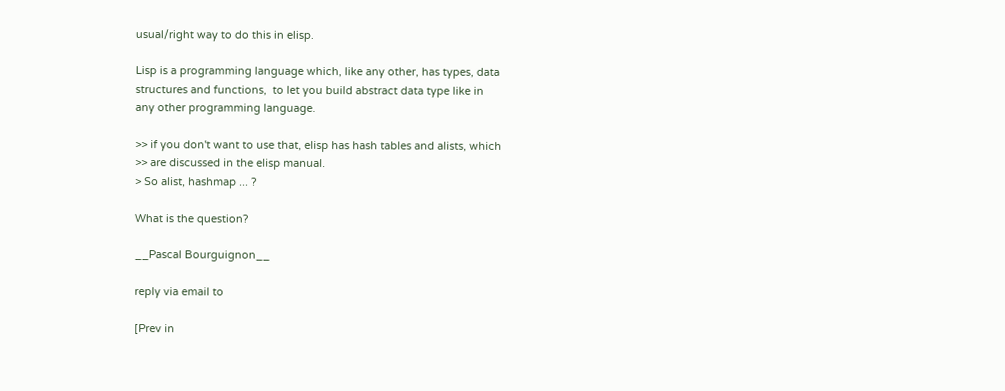usual/right way to do this in elisp.

Lisp is a programming language which, like any other, has types, data
structures and functions,  to let you build abstract data type like in
any other programming language.

>> if you don't want to use that, elisp has hash tables and alists, which
>> are discussed in the elisp manual.
> So alist, hashmap ... ?

What is the question?

__Pascal Bourguignon__

reply via email to

[Prev in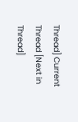Thread] Current Thread [Next in Thread]